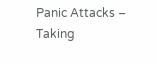Panic Attacks – Taking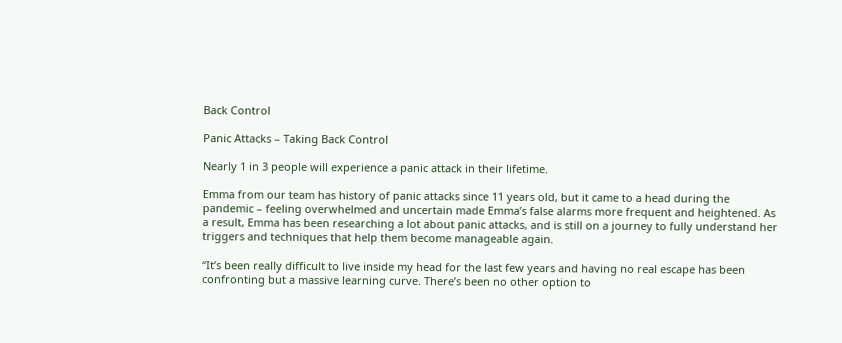Back Control

Panic Attacks – Taking Back Control

Nearly 1 in 3 people will experience a panic attack in their lifetime.

Emma from our team has history of panic attacks since 11 years old, but it came to a head during the pandemic – feeling overwhelmed and uncertain made Emma’s false alarms more frequent and heightened. As a result, Emma has been researching a lot about panic attacks, and is still on a journey to fully understand her triggers and techniques that help them become manageable again.

“It’s been really difficult to live inside my head for the last few years and having no real escape has been confronting but a massive learning curve. There’s been no other option to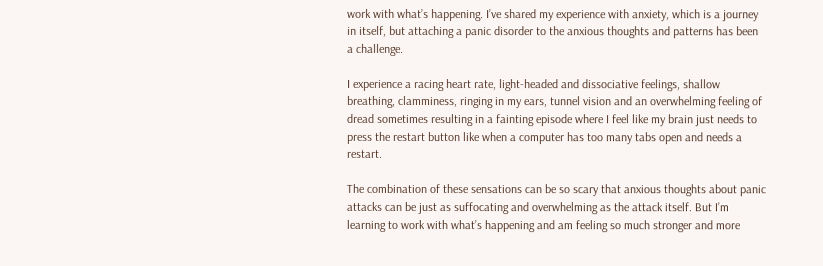work with what’s happening. I’ve shared my experience with anxiety, which is a journey in itself, but attaching a panic disorder to the anxious thoughts and patterns has been a challenge.

I experience a racing heart rate, light-headed and dissociative feelings, shallow breathing, clamminess, ringing in my ears, tunnel vision and an overwhelming feeling of dread sometimes resulting in a fainting episode where I feel like my brain just needs to press the restart button like when a computer has too many tabs open and needs a restart.

The combination of these sensations can be so scary that anxious thoughts about panic attacks can be just as suffocating and overwhelming as the attack itself. But I’m learning to work with what’s happening and am feeling so much stronger and more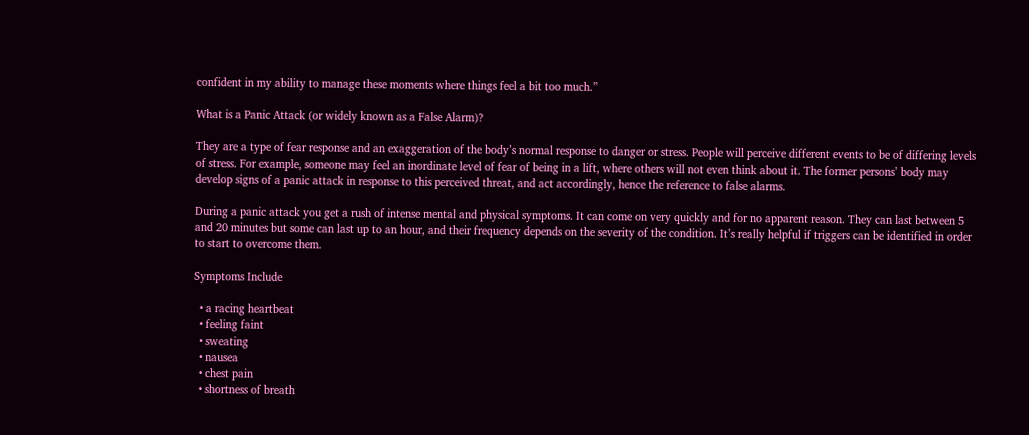confident in my ability to manage these moments where things feel a bit too much.”

What is a Panic Attack (or widely known as a False Alarm)?

They are a type of fear response and an exaggeration of the body’s normal response to danger or stress. People will perceive different events to be of differing levels of stress. For example, someone may feel an inordinate level of fear of being in a lift, where others will not even think about it. The former persons’ body may develop signs of a panic attack in response to this perceived threat, and act accordingly, hence the reference to false alarms.

During a panic attack you get a rush of intense mental and physical symptoms. It can come on very quickly and for no apparent reason. They can last between 5 and 20 minutes but some can last up to an hour, and their frequency depends on the severity of the condition. It’s really helpful if triggers can be identified in order to start to overcome them.

Symptoms Include

  • a racing heartbeat
  • feeling faint
  • sweating
  • nausea
  • chest pain
  • shortness of breath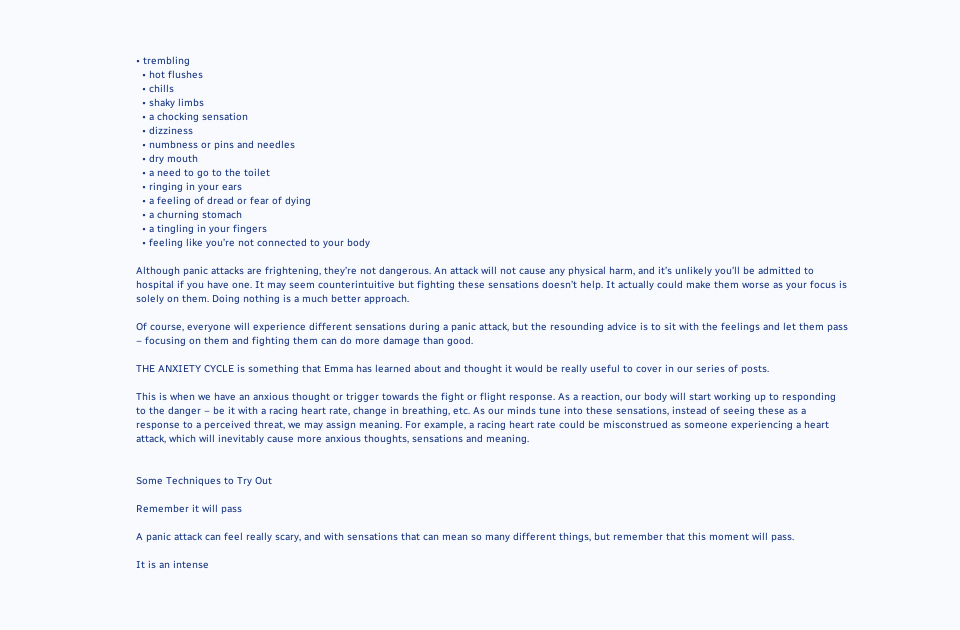• trembling
  • hot flushes
  • chills
  • shaky limbs
  • a chocking sensation
  • dizziness
  • numbness or pins and needles
  • dry mouth
  • a need to go to the toilet
  • ringing in your ears
  • a feeling of dread or fear of dying
  • a churning stomach
  • a tingling in your fingers
  • feeling like you’re not connected to your body

Although panic attacks are frightening, they’re not dangerous. An attack will not cause any physical harm, and it’s unlikely you’ll be admitted to hospital if you have one. It may seem counterintuitive but fighting these sensations doesn’t help. It actually could make them worse as your focus is solely on them. Doing nothing is a much better approach.

Of course, everyone will experience different sensations during a panic attack, but the resounding advice is to sit with the feelings and let them pass – focusing on them and fighting them can do more damage than good.

THE ANXIETY CYCLE is something that Emma has learned about and thought it would be really useful to cover in our series of posts.

This is when we have an anxious thought or trigger towards the fight or flight response. As a reaction, our body will start working up to responding to the danger – be it with a racing heart rate, change in breathing, etc. As our minds tune into these sensations, instead of seeing these as a response to a perceived threat, we may assign meaning. For example, a racing heart rate could be misconstrued as someone experiencing a heart attack, which will inevitably cause more anxious thoughts, sensations and meaning.


Some Techniques to Try Out

Remember it will pass

A panic attack can feel really scary, and with sensations that can mean so many different things, but remember that this moment will pass.

It is an intense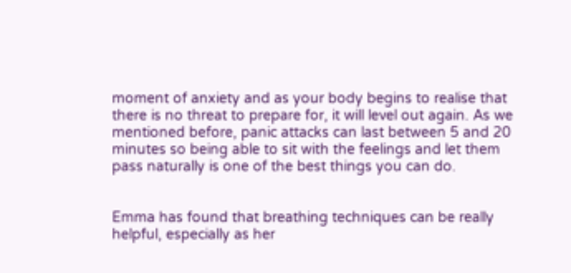moment of anxiety and as your body begins to realise that there is no threat to prepare for, it will level out again. As we mentioned before, panic attacks can last between 5 and 20 minutes so being able to sit with the feelings and let them pass naturally is one of the best things you can do.


Emma has found that breathing techniques can be really helpful, especially as her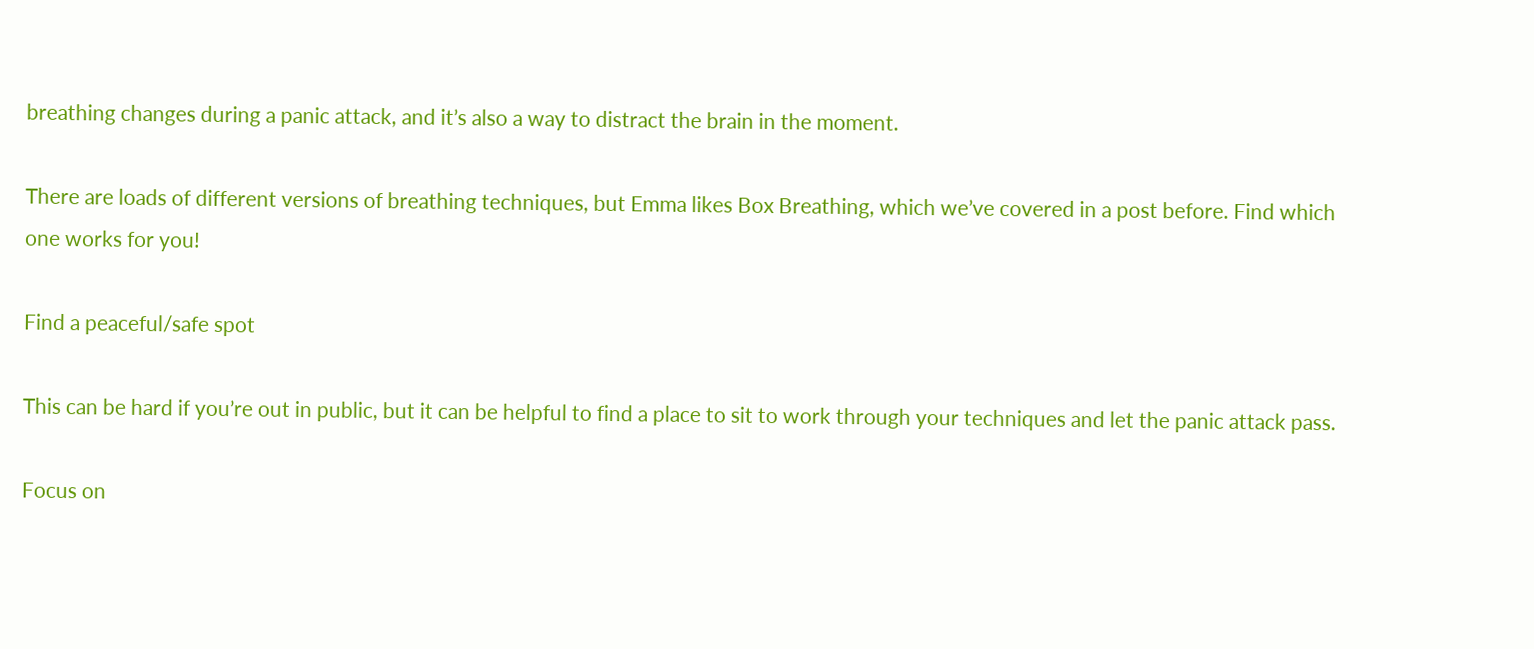breathing changes during a panic attack, and it’s also a way to distract the brain in the moment.

There are loads of different versions of breathing techniques, but Emma likes Box Breathing, which we’ve covered in a post before. Find which one works for you!

Find a peaceful/safe spot

This can be hard if you’re out in public, but it can be helpful to find a place to sit to work through your techniques and let the panic attack pass.

Focus on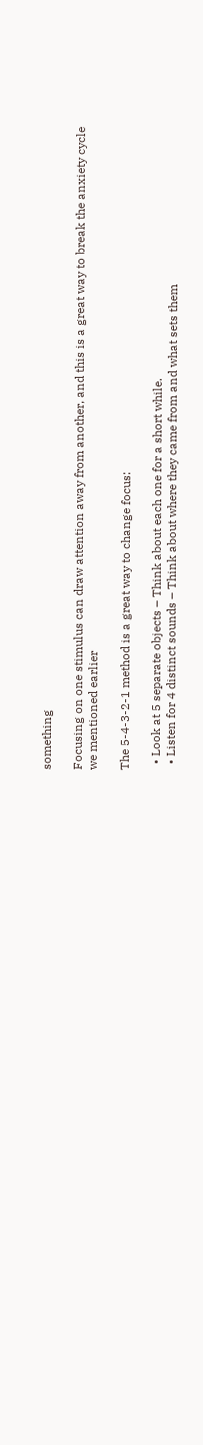something

Focusing on one stimulus can draw attention away from another, and this is a great way to break the anxiety cycle we mentioned earlier

The 5-4-3-2-1 method is a great way to change focus:

  • Look at 5 separate objects – Think about each one for a short while.
  • Listen for 4 distinct sounds – Think about where they came from and what sets them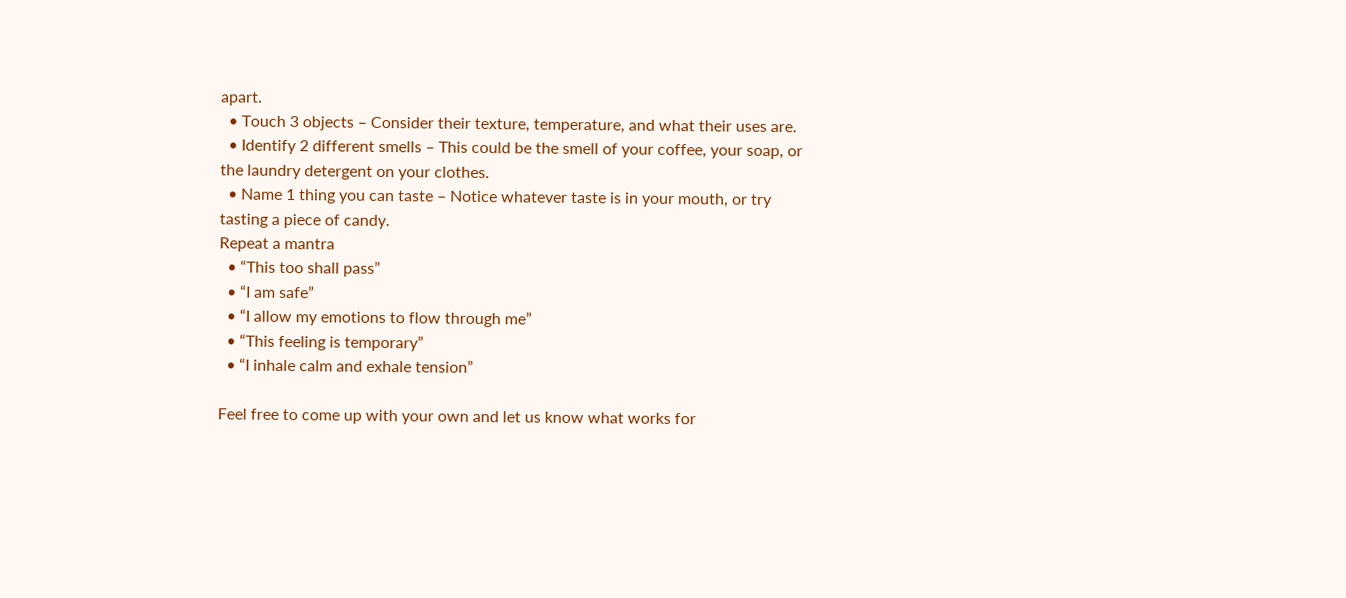apart.
  • Touch 3 objects – Consider their texture, temperature, and what their uses are.
  • Identify 2 different smells – This could be the smell of your coffee, your soap, or the laundry detergent on your clothes.
  • Name 1 thing you can taste – Notice whatever taste is in your mouth, or try tasting a piece of candy.
Repeat a mantra
  • “This too shall pass”
  • “I am safe”
  • “I allow my emotions to flow through me”
  • “This feeling is temporary”
  • “I inhale calm and exhale tension”

Feel free to come up with your own and let us know what works for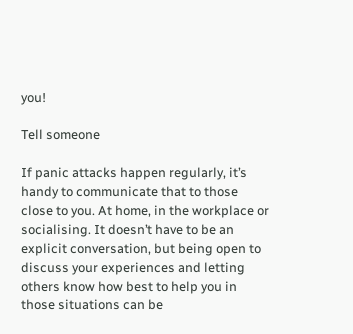you!

Tell someone

If panic attacks happen regularly, it’s handy to communicate that to those close to you. At home, in the workplace or socialising. It doesn’t have to be an explicit conversation, but being open to discuss your experiences and letting others know how best to help you in those situations can be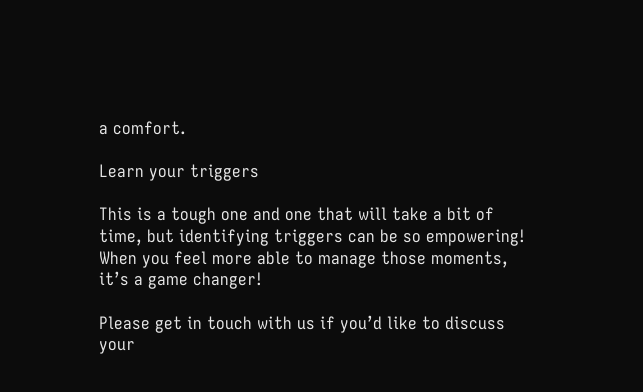a comfort.

Learn your triggers

This is a tough one and one that will take a bit of time, but identifying triggers can be so empowering! When you feel more able to manage those moments, it’s a game changer!

Please get in touch with us if you’d like to discuss your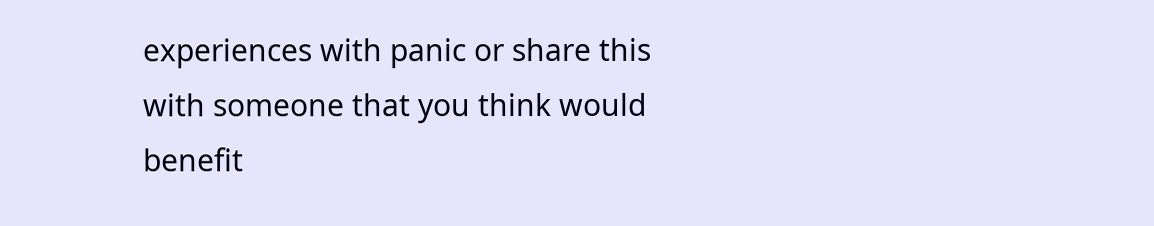experiences with panic or share this with someone that you think would benefit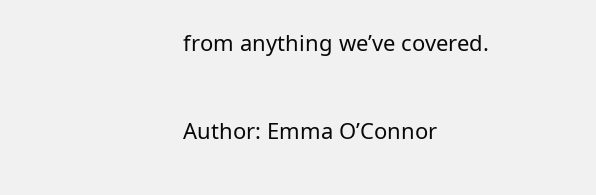from anything we’ve covered.

Author: Emma O’Connor